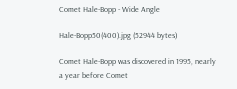Comet Hale-Bopp - Wide Angle

Hale-Bopp50(400).jpg (52944 bytes)

Comet Hale-Bopp was discovered in 1995, nearly a year before Comet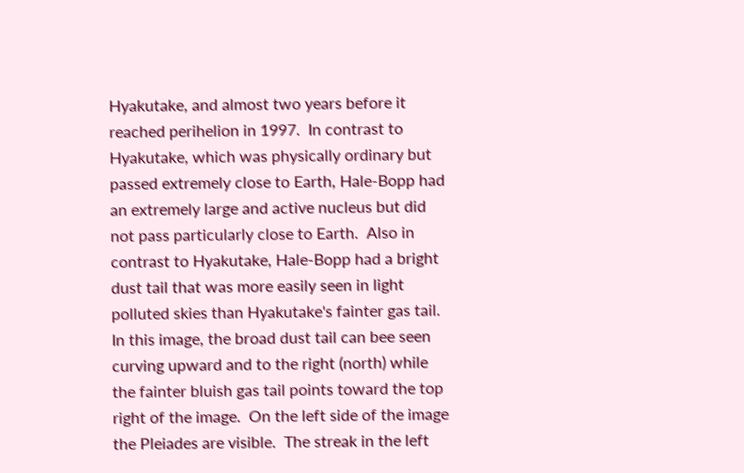Hyakutake, and almost two years before it reached perihelion in 1997.  In contrast to Hyakutake, which was physically ordinary but passed extremely close to Earth, Hale-Bopp had an extremely large and active nucleus but did not pass particularly close to Earth.  Also in contrast to Hyakutake, Hale-Bopp had a bright dust tail that was more easily seen in light polluted skies than Hyakutake's fainter gas tail.  In this image, the broad dust tail can bee seen curving upward and to the right (north) while the fainter bluish gas tail points toward the top right of the image.  On the left side of the image the Pleiades are visible.  The streak in the left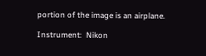portion of the image is an airplane.

Instrument:  Nikon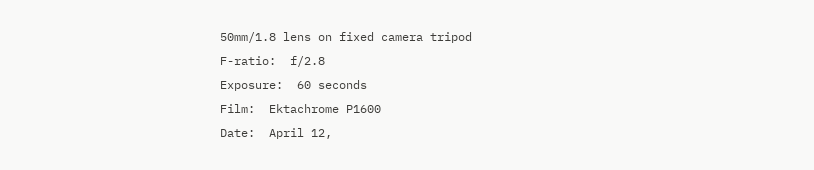50mm/1.8 lens on fixed camera tripod
F-ratio:  f/2.8
Exposure:  60 seconds
Film:  Ektachrome P1600
Date:  April 12,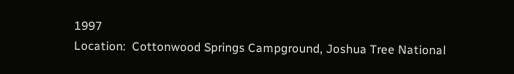1997
Location:  Cottonwood Springs Campground, Joshua Tree National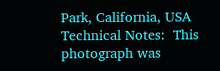Park, California, USA
Technical Notes:  This photograph was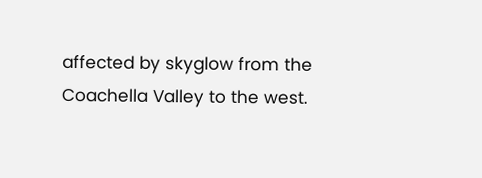affected by skyglow from the Coachella Valley to the west.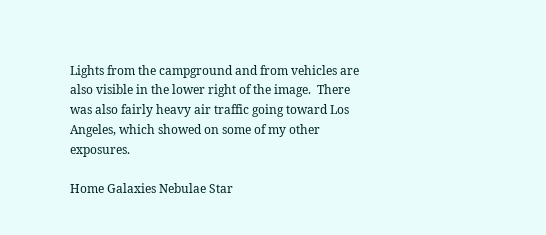Lights from the campground and from vehicles are also visible in the lower right of the image.  There was also fairly heavy air traffic going toward Los Angeles, which showed on some of my other exposures.

Home Galaxies Nebulae Star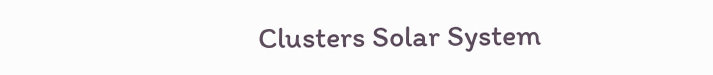Clusters Solar System